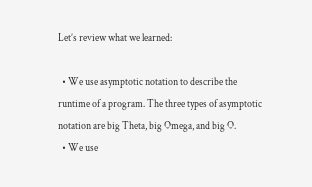Let’s review what we learned:

  • We use asymptotic notation to describe the runtime of a program. The three types of asymptotic notation are big Theta, big Omega, and big O.
  • We use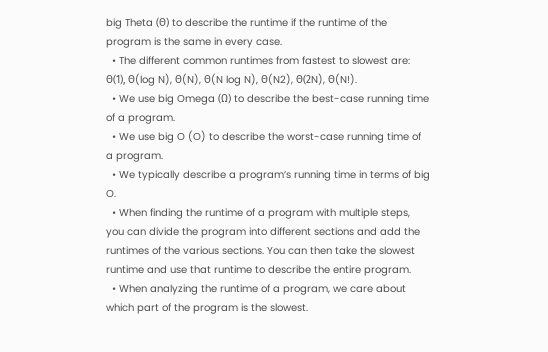big Theta (Θ) to describe the runtime if the runtime of the program is the same in every case.
  • The different common runtimes from fastest to slowest are: Θ(1), Θ(log N), Θ(N), Θ(N log N), Θ(N2), Θ(2N), Θ(N!).
  • We use big Omega (Ω) to describe the best-case running time of a program.
  • We use big O (O) to describe the worst-case running time of a program.
  • We typically describe a program’s running time in terms of big O.
  • When finding the runtime of a program with multiple steps, you can divide the program into different sections and add the runtimes of the various sections. You can then take the slowest runtime and use that runtime to describe the entire program.
  • When analyzing the runtime of a program, we care about which part of the program is the slowest.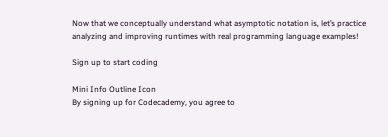Now that we conceptually understand what asymptotic notation is, let’s practice analyzing and improving runtimes with real programming language examples!

Sign up to start coding

Mini Info Outline Icon
By signing up for Codecademy, you agree to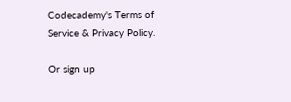Codecademy's Terms of Service & Privacy Policy.

Or sign up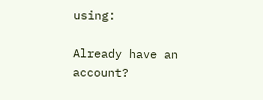using:

Already have an account?